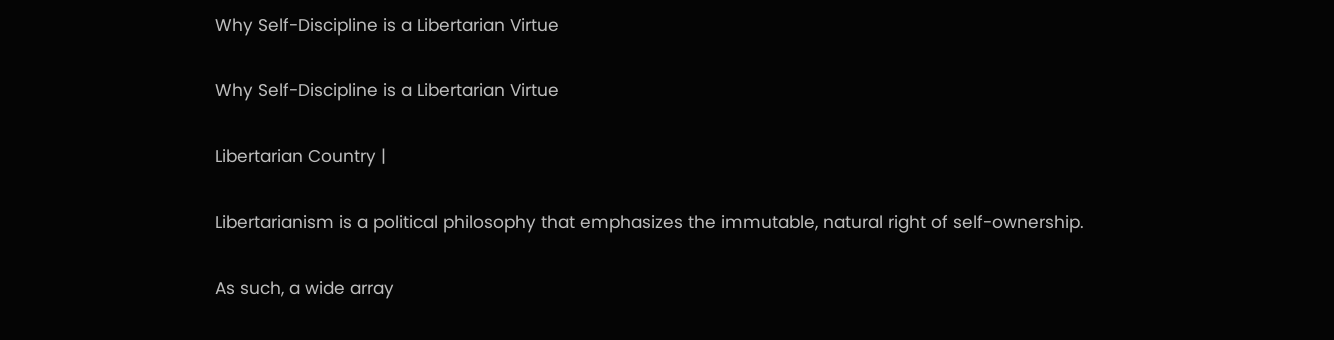Why Self-Discipline is a Libertarian Virtue

Why Self-Discipline is a Libertarian Virtue

Libertarian Country |

Libertarianism is a political philosophy that emphasizes the immutable, natural right of self-ownership.

As such, a wide array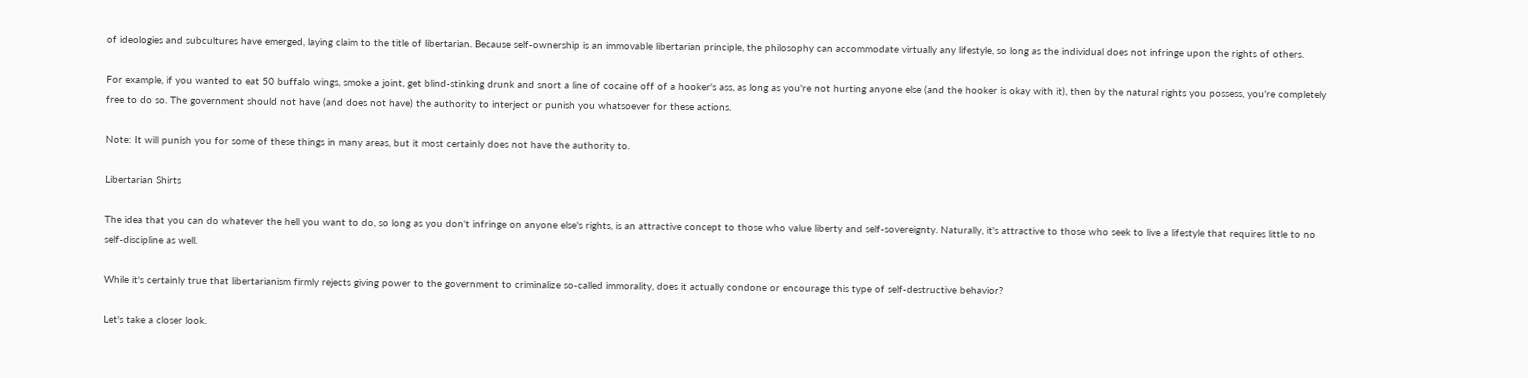of ideologies and subcultures have emerged, laying claim to the title of libertarian. Because self-ownership is an immovable libertarian principle, the philosophy can accommodate virtually any lifestyle, so long as the individual does not infringe upon the rights of others.

For example, if you wanted to eat 50 buffalo wings, smoke a joint, get blind-stinking drunk and snort a line of cocaine off of a hooker's ass, as long as you're not hurting anyone else (and the hooker is okay with it), then by the natural rights you possess, you're completely free to do so. The government should not have (and does not have) the authority to interject or punish you whatsoever for these actions.

Note: It will punish you for some of these things in many areas, but it most certainly does not have the authority to.

Libertarian Shirts

The idea that you can do whatever the hell you want to do, so long as you don't infringe on anyone else's rights, is an attractive concept to those who value liberty and self-sovereignty. Naturally, it's attractive to those who seek to live a lifestyle that requires little to no self-discipline as well.

While it's certainly true that libertarianism firmly rejects giving power to the government to criminalize so-called immorality, does it actually condone or encourage this type of self-destructive behavior?

Let's take a closer look.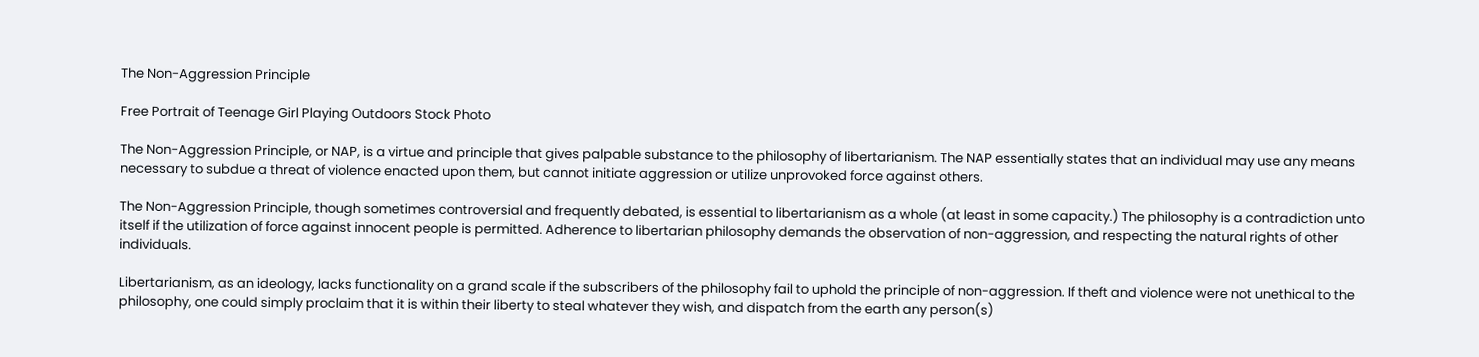The Non-Aggression Principle

Free Portrait of Teenage Girl Playing Outdoors Stock Photo

The Non-Aggression Principle, or NAP, is a virtue and principle that gives palpable substance to the philosophy of libertarianism. The NAP essentially states that an individual may use any means necessary to subdue a threat of violence enacted upon them, but cannot initiate aggression or utilize unprovoked force against others.

The Non-Aggression Principle, though sometimes controversial and frequently debated, is essential to libertarianism as a whole (at least in some capacity.) The philosophy is a contradiction unto itself if the utilization of force against innocent people is permitted. Adherence to libertarian philosophy demands the observation of non-aggression, and respecting the natural rights of other individuals.

Libertarianism, as an ideology, lacks functionality on a grand scale if the subscribers of the philosophy fail to uphold the principle of non-aggression. If theft and violence were not unethical to the philosophy, one could simply proclaim that it is within their liberty to steal whatever they wish, and dispatch from the earth any person(s)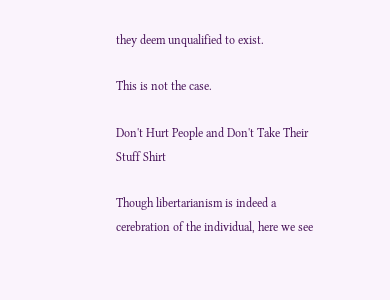they deem unqualified to exist.

This is not the case.

Don't Hurt People and Don't Take Their Stuff Shirt

Though libertarianism is indeed a cerebration of the individual, here we see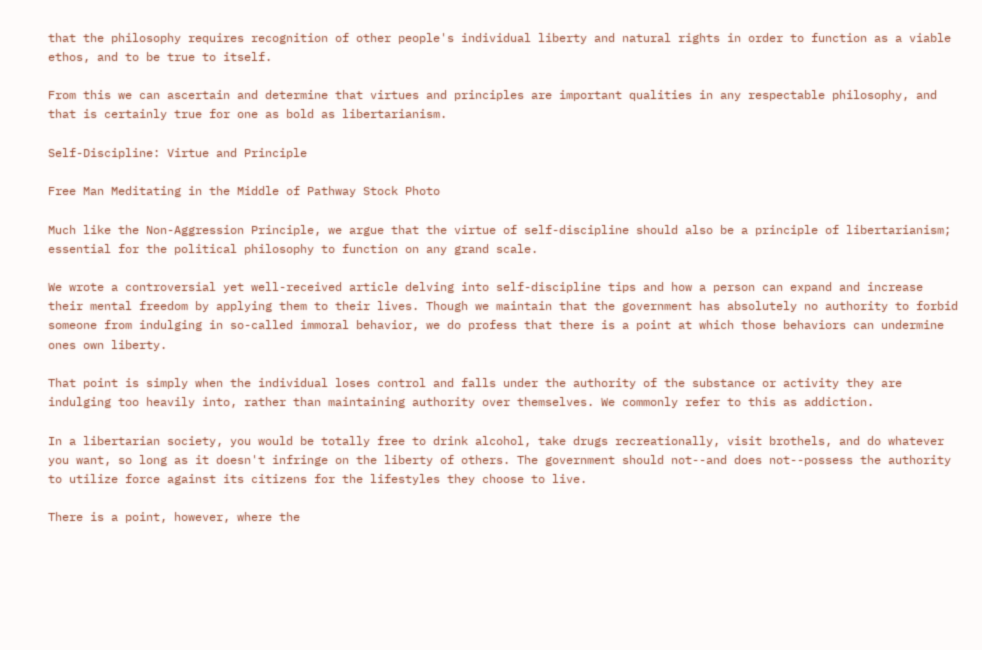that the philosophy requires recognition of other people's individual liberty and natural rights in order to function as a viable ethos, and to be true to itself.

From this we can ascertain and determine that virtues and principles are important qualities in any respectable philosophy, and that is certainly true for one as bold as libertarianism.

Self-Discipline: Virtue and Principle

Free Man Meditating in the Middle of Pathway Stock Photo

Much like the Non-Aggression Principle, we argue that the virtue of self-discipline should also be a principle of libertarianism; essential for the political philosophy to function on any grand scale.

We wrote a controversial yet well-received article delving into self-discipline tips and how a person can expand and increase their mental freedom by applying them to their lives. Though we maintain that the government has absolutely no authority to forbid someone from indulging in so-called immoral behavior, we do profess that there is a point at which those behaviors can undermine ones own liberty.

That point is simply when the individual loses control and falls under the authority of the substance or activity they are indulging too heavily into, rather than maintaining authority over themselves. We commonly refer to this as addiction.

In a libertarian society, you would be totally free to drink alcohol, take drugs recreationally, visit brothels, and do whatever you want, so long as it doesn't infringe on the liberty of others. The government should not--and does not--possess the authority to utilize force against its citizens for the lifestyles they choose to live.

There is a point, however, where the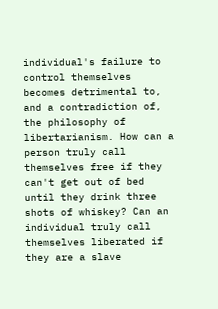individual's failure to control themselves becomes detrimental to, and a contradiction of, the philosophy of libertarianism. How can a person truly call themselves free if they can't get out of bed until they drink three shots of whiskey? Can an individual truly call themselves liberated if they are a slave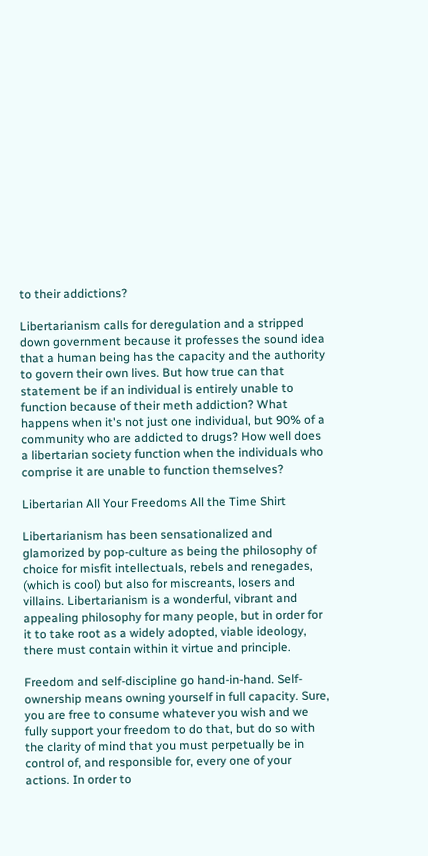to their addictions?

Libertarianism calls for deregulation and a stripped down government because it professes the sound idea that a human being has the capacity and the authority to govern their own lives. But how true can that statement be if an individual is entirely unable to function because of their meth addiction? What happens when it's not just one individual, but 90% of a community who are addicted to drugs? How well does a libertarian society function when the individuals who comprise it are unable to function themselves?

Libertarian All Your Freedoms All the Time Shirt

Libertarianism has been sensationalized and glamorized by pop-culture as being the philosophy of choice for misfit intellectuals, rebels and renegades, (which is cool) but also for miscreants, losers and villains. Libertarianism is a wonderful, vibrant and appealing philosophy for many people, but in order for it to take root as a widely adopted, viable ideology, there must contain within it virtue and principle.

Freedom and self-discipline go hand-in-hand. Self-ownership means owning yourself in full capacity. Sure, you are free to consume whatever you wish and we fully support your freedom to do that, but do so with the clarity of mind that you must perpetually be in control of, and responsible for, every one of your actions. In order to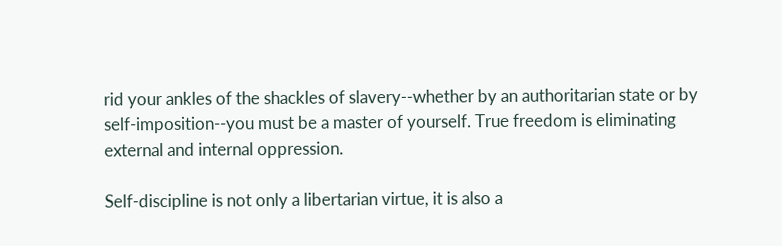rid your ankles of the shackles of slavery--whether by an authoritarian state or by self-imposition--you must be a master of yourself. True freedom is eliminating external and internal oppression.

Self-discipline is not only a libertarian virtue, it is also a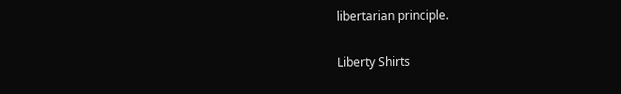libertarian principle.

Liberty Shirts